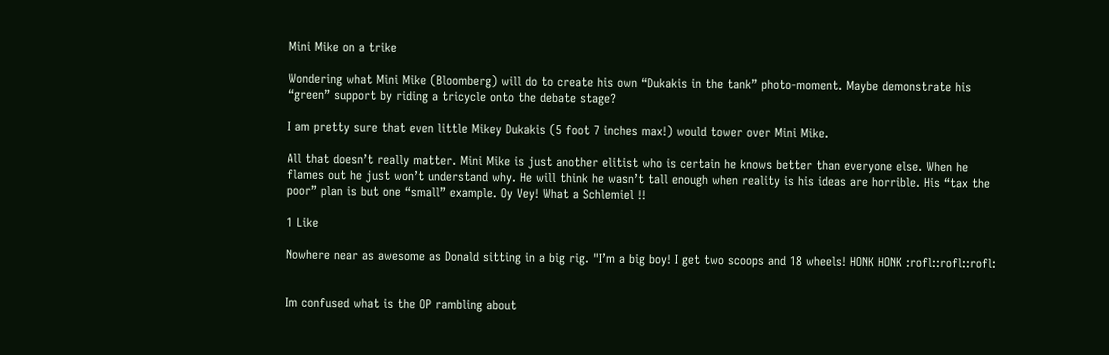Mini Mike on a trike

Wondering what Mini Mike (Bloomberg) will do to create his own “Dukakis in the tank” photo-moment. Maybe demonstrate his “green” support by riding a tricycle onto the debate stage?

I am pretty sure that even little Mikey Dukakis (5 foot 7 inches max!) would tower over Mini Mike.

All that doesn’t really matter. Mini Mike is just another elitist who is certain he knows better than everyone else. When he flames out he just won’t understand why. He will think he wasn’t tall enough when reality is his ideas are horrible. His “tax the poor” plan is but one “small” example. Oy Vey! What a Schlemiel !!

1 Like

Nowhere near as awesome as Donald sitting in a big rig. "I’m a big boy! I get two scoops and 18 wheels! HONK HONK :rofl::rofl::rofl:


Im confused what is the OP rambling about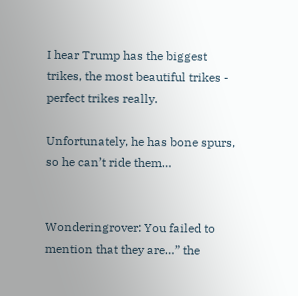I hear Trump has the biggest trikes, the most beautiful trikes - perfect trikes really.

Unfortunately, he has bone spurs, so he can’t ride them…


Wonderingrover: You failed to mention that they are…” the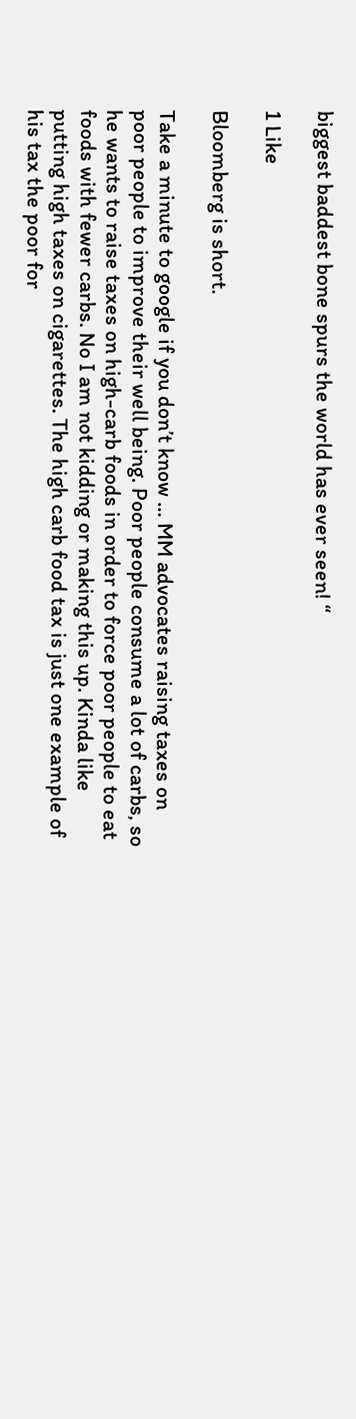biggest baddest bone spurs the world has ever seen! “

1 Like

Bloomberg is short.

Take a minute to google if you don’t know … MM advocates raising taxes on poor people to improve their well being. Poor people consume a lot of carbs, so he wants to raise taxes on high-carb foods in order to force poor people to eat foods with fewer carbs. No I am not kidding or making this up. Kinda like putting high taxes on cigarettes. The high carb food tax is just one example of his tax the poor for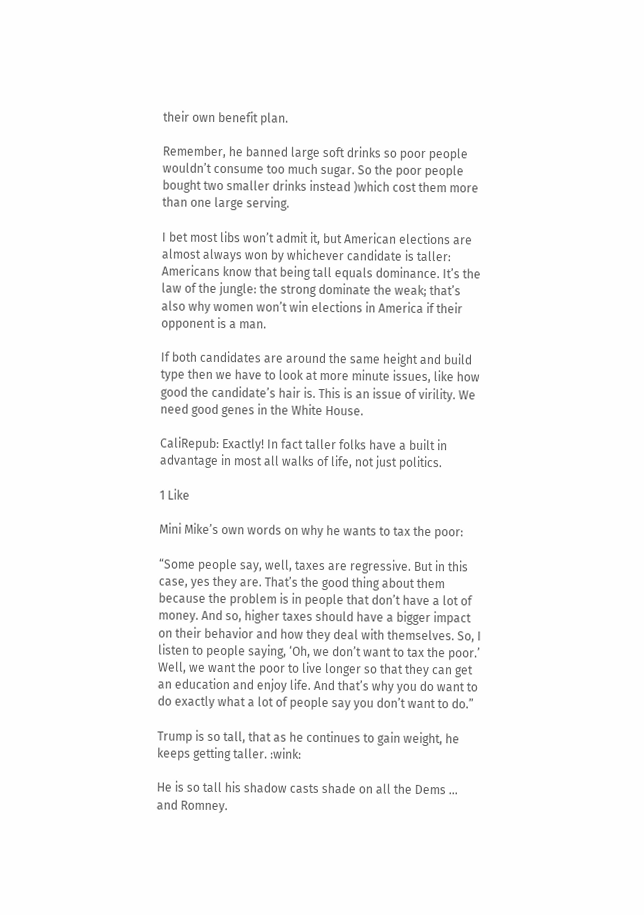their own benefit plan.

Remember, he banned large soft drinks so poor people wouldn’t consume too much sugar. So the poor people bought two smaller drinks instead )which cost them more than one large serving.

I bet most libs won’t admit it, but American elections are almost always won by whichever candidate is taller: Americans know that being tall equals dominance. It’s the law of the jungle: the strong dominate the weak; that’s also why women won’t win elections in America if their opponent is a man.

If both candidates are around the same height and build type then we have to look at more minute issues, like how good the candidate’s hair is. This is an issue of virility. We need good genes in the White House.

CaliRepub: Exactly! In fact taller folks have a built in advantage in most all walks of life, not just politics.

1 Like

Mini Mike’s own words on why he wants to tax the poor:

“Some people say, well, taxes are regressive. But in this case, yes they are. That’s the good thing about them because the problem is in people that don’t have a lot of money. And so, higher taxes should have a bigger impact on their behavior and how they deal with themselves. So, I listen to people saying, ‘Oh, we don’t want to tax the poor.’ Well, we want the poor to live longer so that they can get an education and enjoy life. And that’s why you do want to do exactly what a lot of people say you don’t want to do.”

Trump is so tall, that as he continues to gain weight, he keeps getting taller. :wink:

He is so tall his shadow casts shade on all the Dems … and Romney.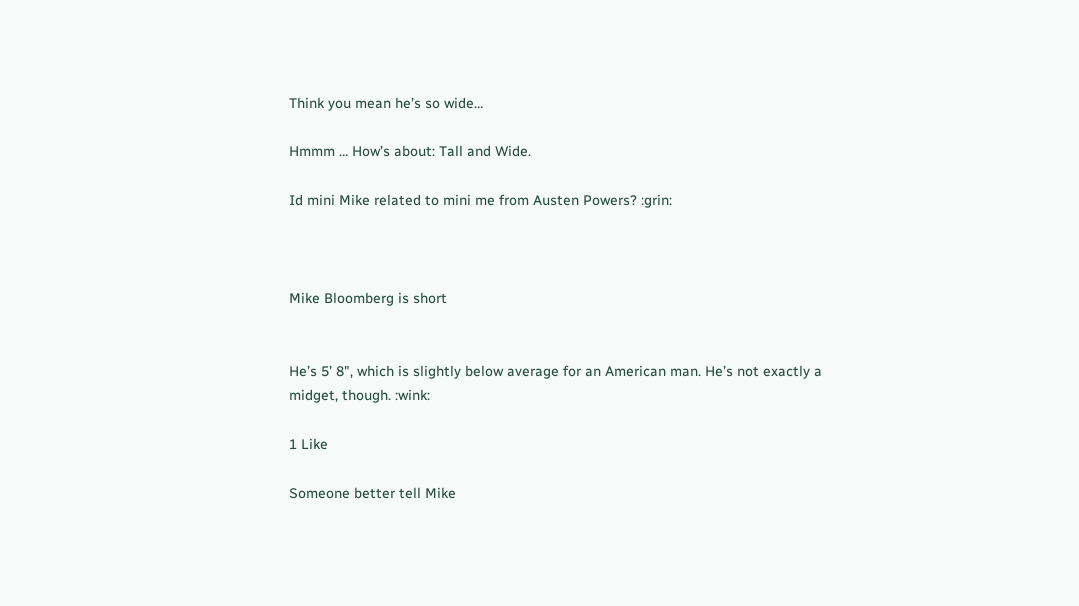Think you mean he’s so wide…

Hmmm … How’s about: Tall and Wide.

Id mini Mike related to mini me from Austen Powers? :grin:



Mike Bloomberg is short


He’s 5’ 8", which is slightly below average for an American man. He’s not exactly a midget, though. :wink:

1 Like

Someone better tell Mike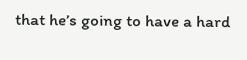that he’s going to have a hard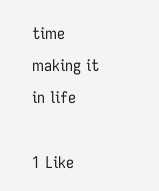time making it in life

1 Like